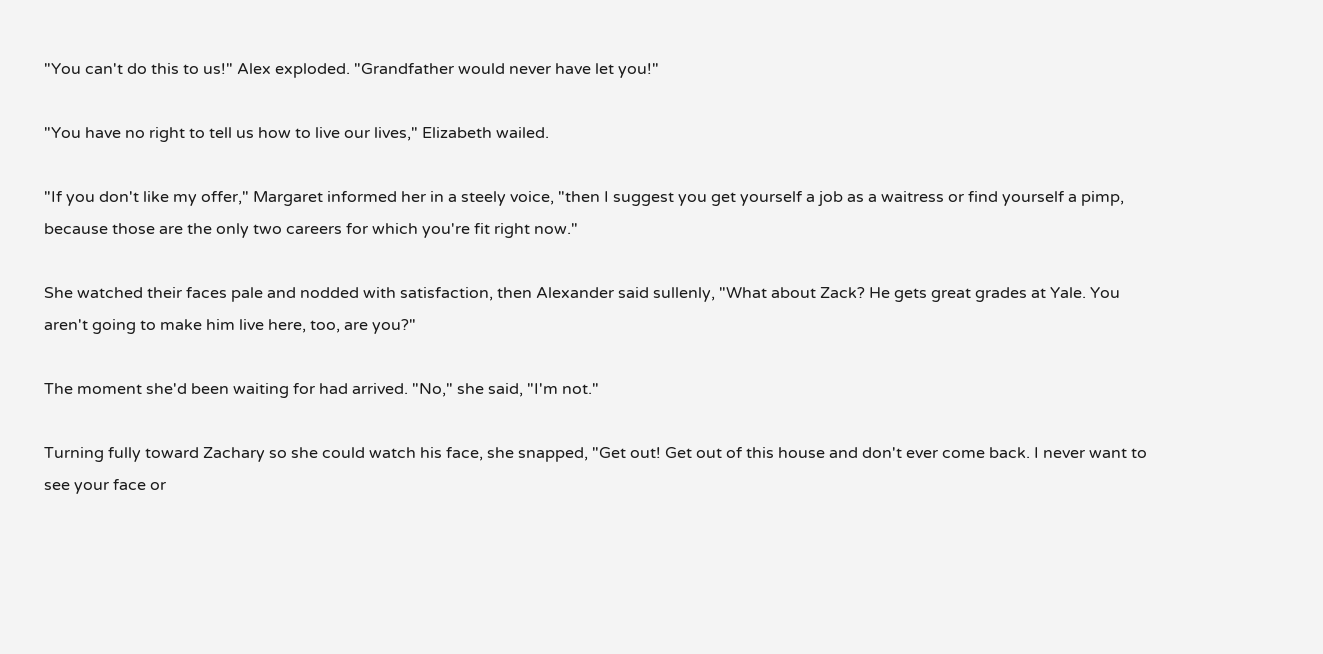"You can't do this to us!" Alex exploded. "Grandfather would never have let you!"

"You have no right to tell us how to live our lives," Elizabeth wailed.

"If you don't like my offer," Margaret informed her in a steely voice, "then I suggest you get yourself a job as a waitress or find yourself a pimp, because those are the only two careers for which you're fit right now."

She watched their faces pale and nodded with satisfaction, then Alexander said sullenly, "What about Zack? He gets great grades at Yale. You aren't going to make him live here, too, are you?"

The moment she'd been waiting for had arrived. "No," she said, "I'm not."

Turning fully toward Zachary so she could watch his face, she snapped, "Get out! Get out of this house and don't ever come back. I never want to see your face or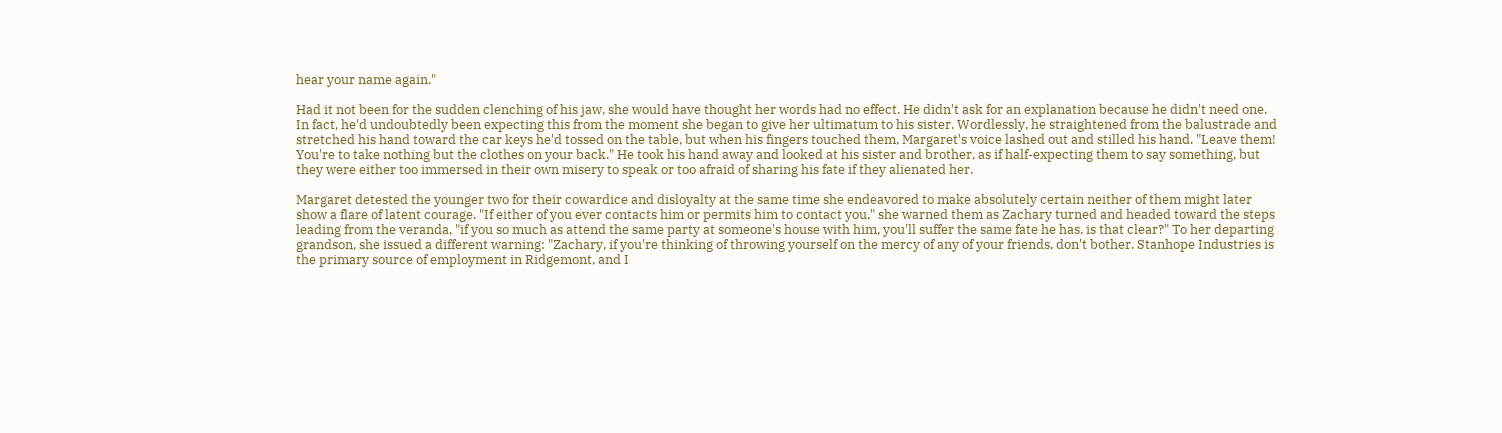hear your name again."

Had it not been for the sudden clenching of his jaw, she would have thought her words had no effect. He didn't ask for an explanation because he didn't need one. In fact, he'd undoubtedly been expecting this from the moment she began to give her ultimatum to his sister. Wordlessly, he straightened from the balustrade and stretched his hand toward the car keys he'd tossed on the table, but when his fingers touched them, Margaret's voice lashed out and stilled his hand. "Leave them! You're to take nothing but the clothes on your back." He took his hand away and looked at his sister and brother, as if half-expecting them to say something, but they were either too immersed in their own misery to speak or too afraid of sharing his fate if they alienated her.

Margaret detested the younger two for their cowardice and disloyalty at the same time she endeavored to make absolutely certain neither of them might later show a flare of latent courage. "If either of you ever contacts him or permits him to contact you," she warned them as Zachary turned and headed toward the steps leading from the veranda, "if you so much as attend the same party at someone's house with him, you'll suffer the same fate he has, is that clear?" To her departing grandson, she issued a different warning: "Zachary, if you're thinking of throwing yourself on the mercy of any of your friends, don't bother. Stanhope Industries is the primary source of employment in Ridgemont, and I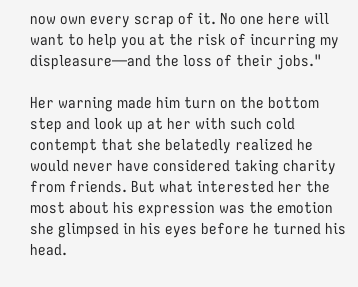now own every scrap of it. No one here will want to help you at the risk of incurring my displeasure—and the loss of their jobs."

Her warning made him turn on the bottom step and look up at her with such cold contempt that she belatedly realized he would never have considered taking charity from friends. But what interested her the most about his expression was the emotion she glimpsed in his eyes before he turned his head.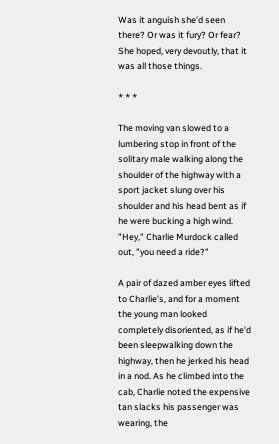Was it anguish she'd seen there? Or was it fury? Or fear? She hoped, very devoutly, that it was all those things.

* * *

The moving van slowed to a lumbering stop in front of the solitary male walking along the shoulder of the highway with a sport jacket slung over his shoulder and his head bent as if he were bucking a high wind. "Hey," Charlie Murdock called out, "you need a ride?"

A pair of dazed amber eyes lifted to Charlie's, and for a moment the young man looked completely disoriented, as if he'd been sleepwalking down the highway, then he jerked his head in a nod. As he climbed into the cab, Charlie noted the expensive tan slacks his passenger was wearing, the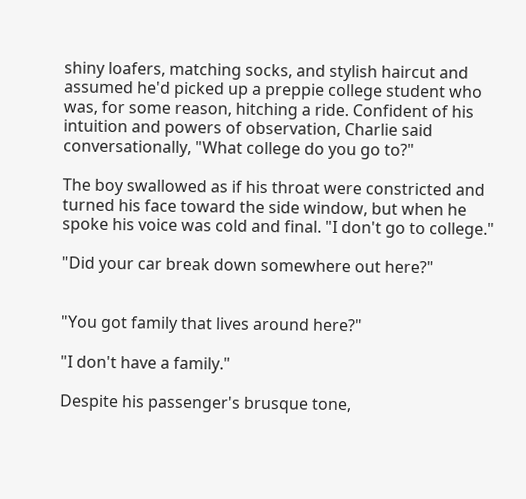shiny loafers, matching socks, and stylish haircut and assumed he'd picked up a preppie college student who was, for some reason, hitching a ride. Confident of his intuition and powers of observation, Charlie said conversationally, "What college do you go to?"

The boy swallowed as if his throat were constricted and turned his face toward the side window, but when he spoke his voice was cold and final. "I don't go to college."

"Did your car break down somewhere out here?"


"You got family that lives around here?"

"I don't have a family."

Despite his passenger's brusque tone,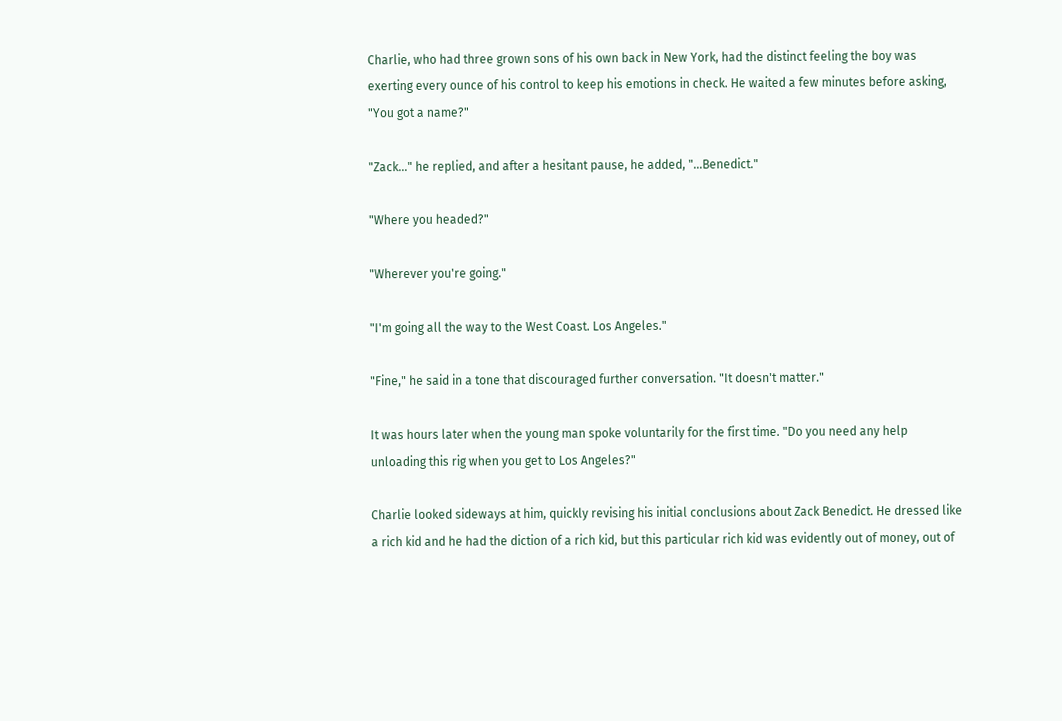Charlie, who had three grown sons of his own back in New York, had the distinct feeling the boy was exerting every ounce of his control to keep his emotions in check. He waited a few minutes before asking, "You got a name?"

"Zack…" he replied, and after a hesitant pause, he added, "…Benedict."

"Where you headed?"

"Wherever you're going."

"I'm going all the way to the West Coast. Los Angeles."

"Fine," he said in a tone that discouraged further conversation. "It doesn't matter."

It was hours later when the young man spoke voluntarily for the first time. "Do you need any help unloading this rig when you get to Los Angeles?"

Charlie looked sideways at him, quickly revising his initial conclusions about Zack Benedict. He dressed like a rich kid and he had the diction of a rich kid, but this particular rich kid was evidently out of money, out of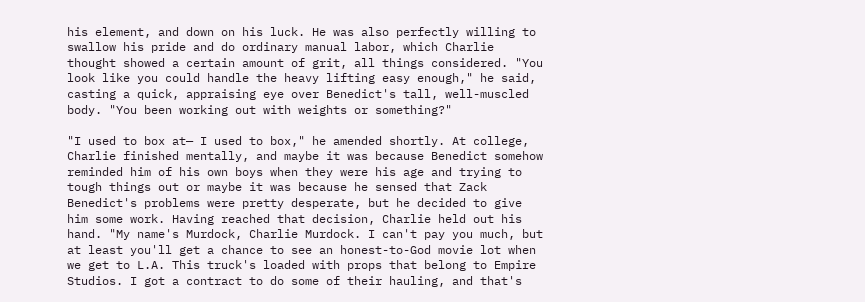his element, and down on his luck. He was also perfectly willing to swallow his pride and do ordinary manual labor, which Charlie thought showed a certain amount of grit, all things considered. "You look like you could handle the heavy lifting easy enough," he said, casting a quick, appraising eye over Benedict's tall, well-muscled body. "You been working out with weights or something?"

"I used to box at— I used to box," he amended shortly. At college, Charlie finished mentally, and maybe it was because Benedict somehow reminded him of his own boys when they were his age and trying to tough things out or maybe it was because he sensed that Zack Benedict's problems were pretty desperate, but he decided to give him some work. Having reached that decision, Charlie held out his hand. "My name's Murdock, Charlie Murdock. I can't pay you much, but at least you'll get a chance to see an honest-to-God movie lot when we get to L.A. This truck's loaded with props that belong to Empire Studios. I got a contract to do some of their hauling, and that's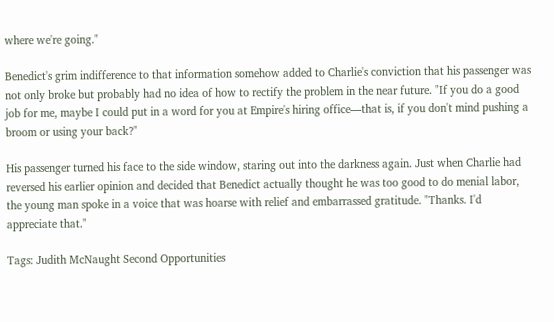where we're going."

Benedict's grim indifference to that information somehow added to Charlie's conviction that his passenger was not only broke but probably had no idea of how to rectify the problem in the near future. "If you do a good job for me, maybe I could put in a word for you at Empire's hiring office—that is, if you don't mind pushing a broom or using your back?"

His passenger turned his face to the side window, staring out into the darkness again. Just when Charlie had reversed his earlier opinion and decided that Benedict actually thought he was too good to do menial labor, the young man spoke in a voice that was hoarse with relief and embarrassed gratitude. "Thanks. I'd appreciate that."

Tags: Judith McNaught Second Opportunities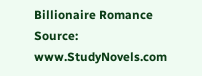Billionaire Romance
Source: www.StudyNovels.com